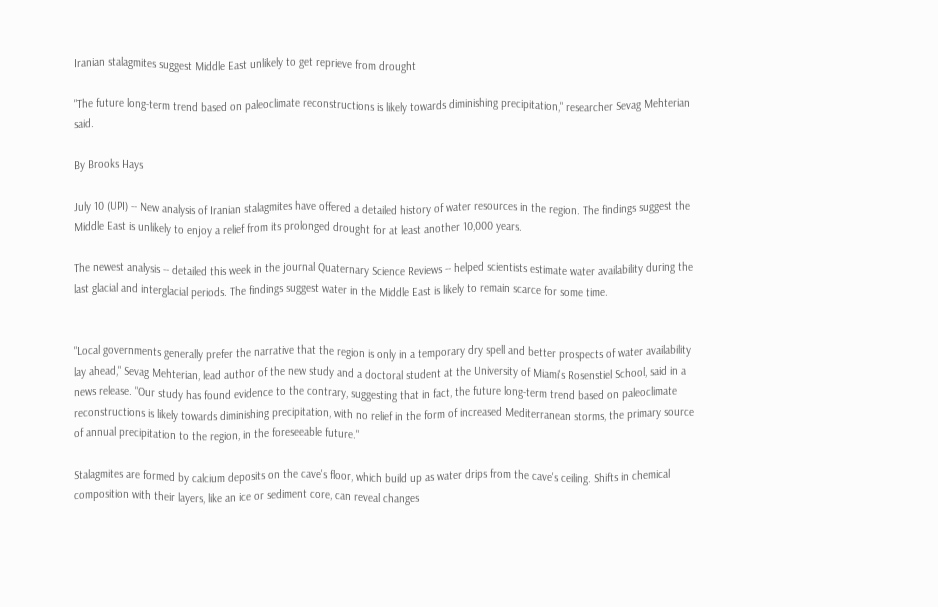Iranian stalagmites suggest Middle East unlikely to get reprieve from drought

"The future long-term trend based on paleoclimate reconstructions is likely towards diminishing precipitation," researcher Sevag Mehterian said.

By Brooks Hays

July 10 (UPI) -- New analysis of Iranian stalagmites have offered a detailed history of water resources in the region. The findings suggest the Middle East is unlikely to enjoy a relief from its prolonged drought for at least another 10,000 years.

The newest analysis -- detailed this week in the journal Quaternary Science Reviews -- helped scientists estimate water availability during the last glacial and interglacial periods. The findings suggest water in the Middle East is likely to remain scarce for some time.


"Local governments generally prefer the narrative that the region is only in a temporary dry spell and better prospects of water availability lay ahead," Sevag Mehterian, lead author of the new study and a doctoral student at the University of Miami's Rosenstiel School, said in a news release. "Our study has found evidence to the contrary, suggesting that in fact, the future long-term trend based on paleoclimate reconstructions is likely towards diminishing precipitation, with no relief in the form of increased Mediterranean storms, the primary source of annual precipitation to the region, in the foreseeable future."

Stalagmites are formed by calcium deposits on the cave's floor, which build up as water drips from the cave's ceiling. Shifts in chemical composition with their layers, like an ice or sediment core, can reveal changes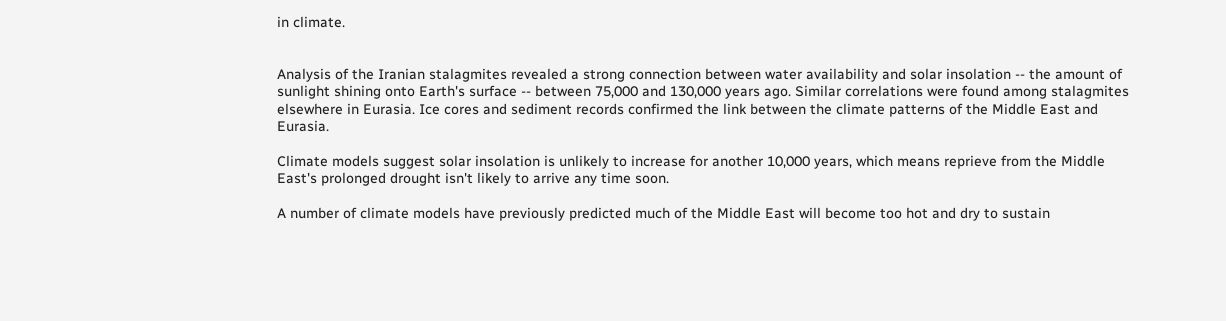in climate.


Analysis of the Iranian stalagmites revealed a strong connection between water availability and solar insolation -- the amount of sunlight shining onto Earth's surface -- between 75,000 and 130,000 years ago. Similar correlations were found among stalagmites elsewhere in Eurasia. Ice cores and sediment records confirmed the link between the climate patterns of the Middle East and Eurasia.

Climate models suggest solar insolation is unlikely to increase for another 10,000 years, which means reprieve from the Middle East's prolonged drought isn't likely to arrive any time soon.

A number of climate models have previously predicted much of the Middle East will become too hot and dry to sustain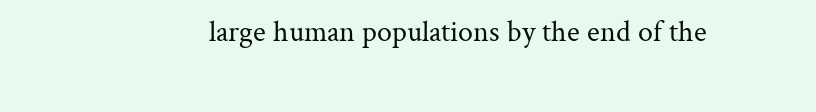large human populations by the end of the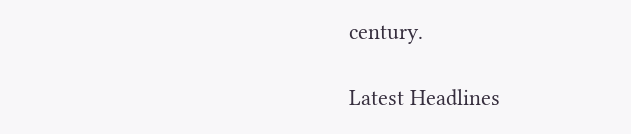century.

Latest Headlines